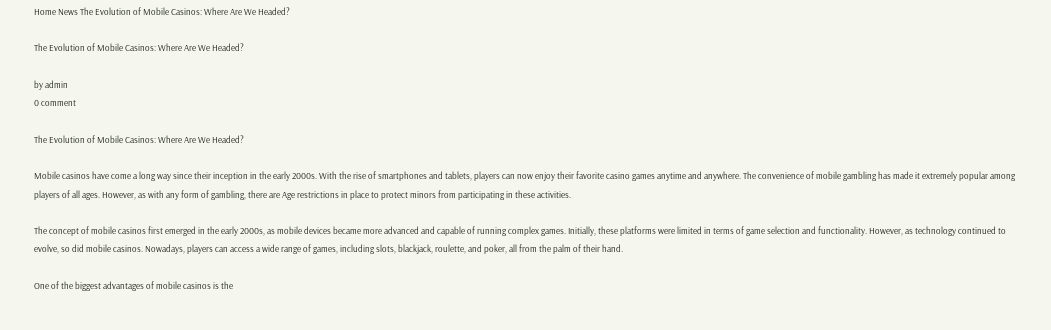Home News The Evolution of Mobile Casinos: Where Are We Headed?

The Evolution of Mobile Casinos: Where Are We Headed?

by admin
0 comment

The Evolution of Mobile Casinos: Where Are We Headed?

Mobile casinos have come a long way since their inception in the early 2000s. With the rise of smartphones and tablets, players can now enjoy their favorite casino games anytime and anywhere. The convenience of mobile gambling has made it extremely popular among players of all ages. However, as with any form of gambling, there are Age restrictions in place to protect minors from participating in these activities.

The concept of mobile casinos first emerged in the early 2000s, as mobile devices became more advanced and capable of running complex games. Initially, these platforms were limited in terms of game selection and functionality. However, as technology continued to evolve, so did mobile casinos. Nowadays, players can access a wide range of games, including slots, blackjack, roulette, and poker, all from the palm of their hand.

One of the biggest advantages of mobile casinos is the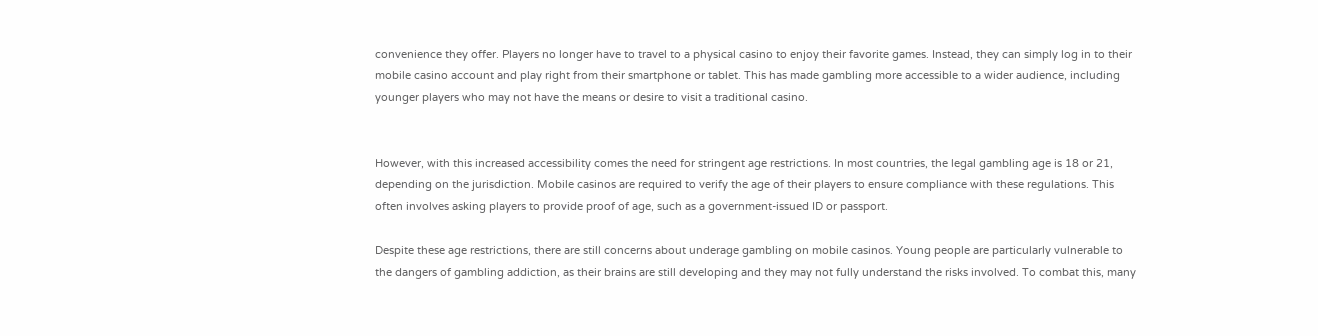convenience they offer. Players no longer have to travel to a physical casino to enjoy their favorite games. Instead, they can simply log in to their mobile casino account and play right from their smartphone or tablet. This has made gambling more accessible to a wider audience, including younger players who may not have the means or desire to visit a traditional casino.


However, with this increased accessibility comes the need for stringent age restrictions. In most countries, the legal gambling age is 18 or 21, depending on the jurisdiction. Mobile casinos are required to verify the age of their players to ensure compliance with these regulations. This often involves asking players to provide proof of age, such as a government-issued ID or passport.

Despite these age restrictions, there are still concerns about underage gambling on mobile casinos. Young people are particularly vulnerable to the dangers of gambling addiction, as their brains are still developing and they may not fully understand the risks involved. To combat this, many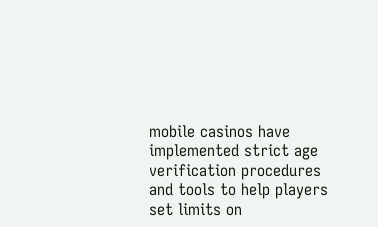mobile casinos have implemented strict age verification procedures and tools to help players set limits on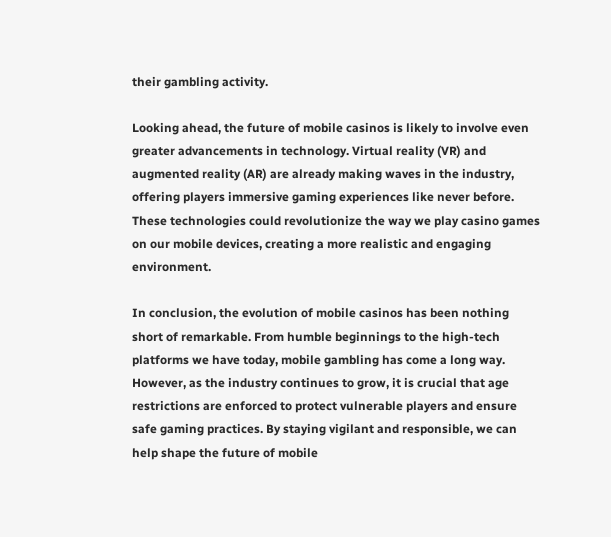their gambling activity.

Looking ahead, the future of mobile casinos is likely to involve even greater advancements in technology. Virtual reality (VR) and augmented reality (AR) are already making waves in the industry, offering players immersive gaming experiences like never before. These technologies could revolutionize the way we play casino games on our mobile devices, creating a more realistic and engaging environment.

In conclusion, the evolution of mobile casinos has been nothing short of remarkable. From humble beginnings to the high-tech platforms we have today, mobile gambling has come a long way. However, as the industry continues to grow, it is crucial that age restrictions are enforced to protect vulnerable players and ensure safe gaming practices. By staying vigilant and responsible, we can help shape the future of mobile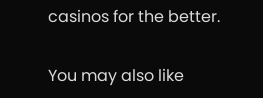casinos for the better.

You may also like